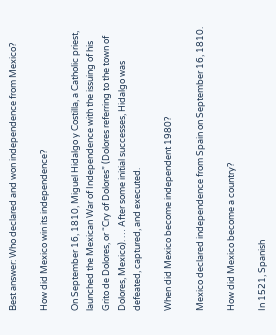Best answer: Who declared and won independence from Mexico?

How did Mexico win its independence?

On September 16, 1810, Miguel Hidalgo y Costilla, a Catholic priest, launched the Mexican War of Independence with the issuing of his Grito de Dolores, or “Cry of Dolores” (Dolores referring to the town of Dolores, Mexico). … After some initial successes, Hidalgo was defeated, captured, and executed.

When did Mexico become independent 1980?

Mexico declared independence from Spain on September 16, 1810.

How did Mexico become a country?

In 1521, Spanish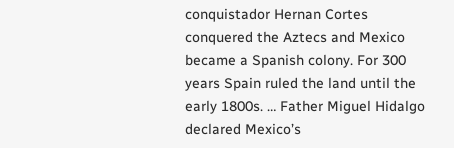conquistador Hernan Cortes conquered the Aztecs and Mexico became a Spanish colony. For 300 years Spain ruled the land until the early 1800s. … Father Miguel Hidalgo declared Mexico’s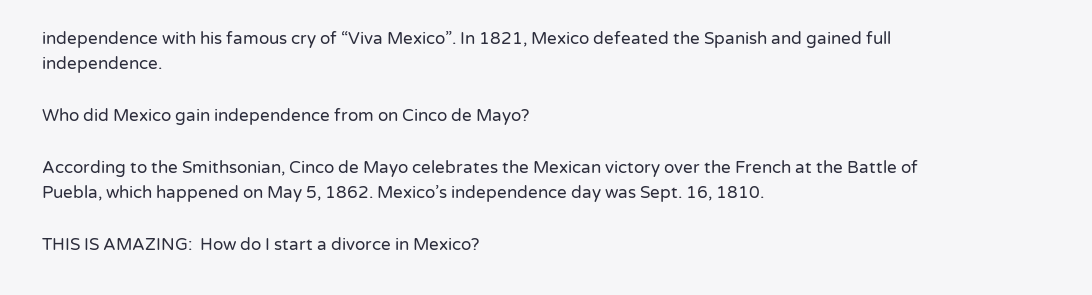independence with his famous cry of “Viva Mexico”. In 1821, Mexico defeated the Spanish and gained full independence.

Who did Mexico gain independence from on Cinco de Mayo?

According to the Smithsonian, Cinco de Mayo celebrates the Mexican victory over the French at the Battle of Puebla, which happened on May 5, 1862. Mexico’s independence day was Sept. 16, 1810.

THIS IS AMAZING:  How do I start a divorce in Mexico?